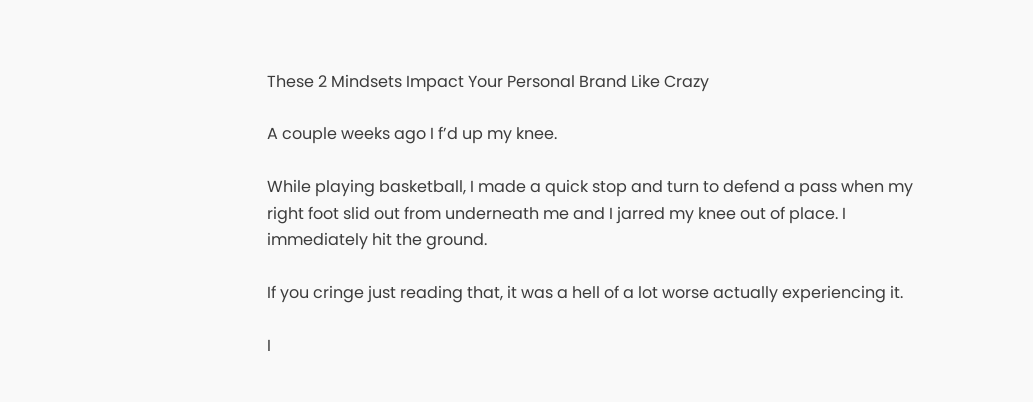These 2 Mindsets Impact Your Personal Brand Like Crazy

A couple weeks ago I f’d up my knee.

While playing basketball, I made a quick stop and turn to defend a pass when my right foot slid out from underneath me and I jarred my knee out of place. I immediately hit the ground.

If you cringe just reading that, it was a hell of a lot worse actually experiencing it.

I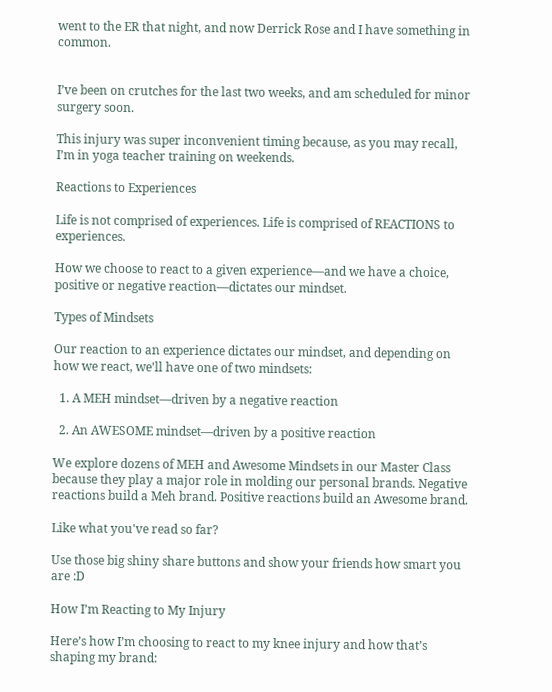went to the ER that night, and now Derrick Rose and I have something in common.


I’ve been on crutches for the last two weeks, and am scheduled for minor surgery soon.

This injury was super inconvenient timing because, as you may recall, I’m in yoga teacher training on weekends.

Reactions to Experiences

Life is not comprised of experiences. Life is comprised of REACTIONS to experiences.

How we choose to react to a given experience—and we have a choice, positive or negative reaction—dictates our mindset.

Types of Mindsets

Our reaction to an experience dictates our mindset, and depending on how we react, we’ll have one of two mindsets:

  1. A MEH mindset—driven by a negative reaction

  2. An AWESOME mindset—driven by a positive reaction

We explore dozens of MEH and Awesome Mindsets in our Master Class because they play a major role in molding our personal brands. Negative reactions build a Meh brand. Positive reactions build an Awesome brand.

Like what you've read so far?

Use those big shiny share buttons and show your friends how smart you are :D

How I’m Reacting to My Injury

Here’s how I’m choosing to react to my knee injury and how that’s shaping my brand: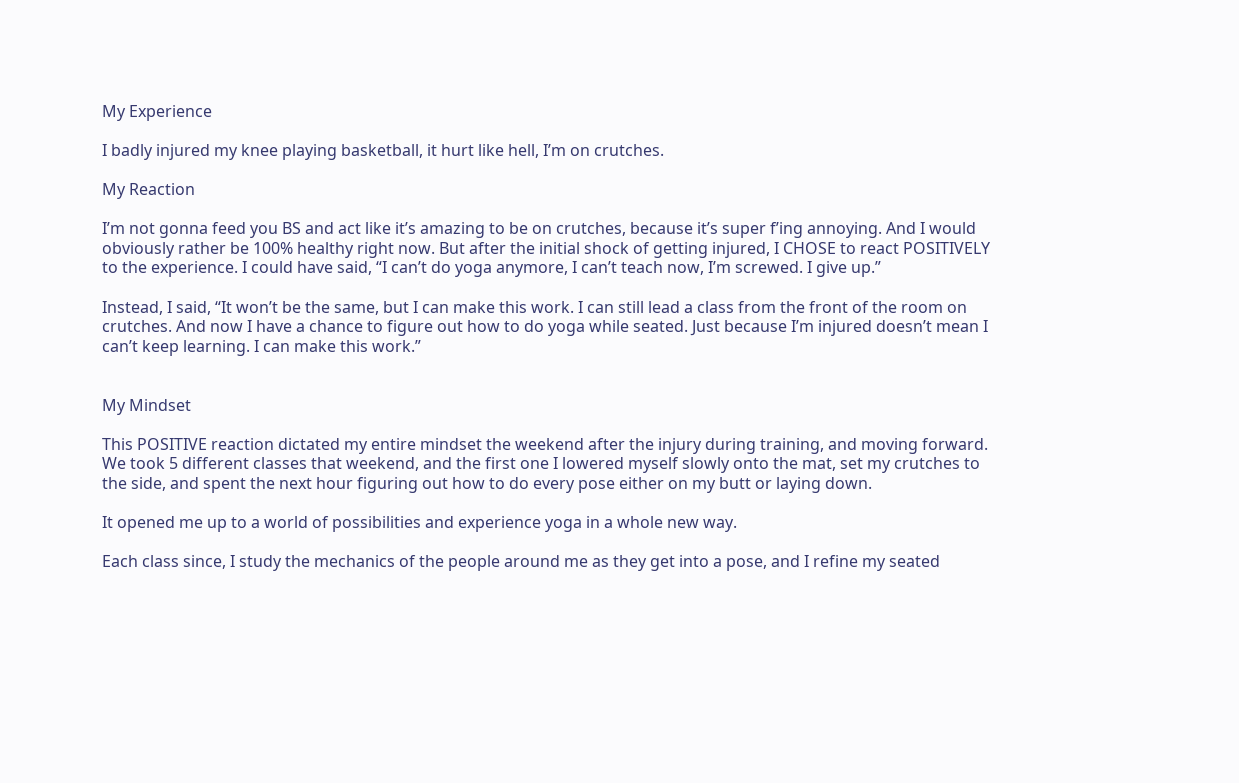My Experience

I badly injured my knee playing basketball, it hurt like hell, I’m on crutches.

My Reaction

I’m not gonna feed you BS and act like it’s amazing to be on crutches, because it’s super f’ing annoying. And I would obviously rather be 100% healthy right now. But after the initial shock of getting injured, I CHOSE to react POSITIVELY to the experience. I could have said, “I can’t do yoga anymore, I can’t teach now, I’m screwed. I give up.”

Instead, I said, “It won’t be the same, but I can make this work. I can still lead a class from the front of the room on crutches. And now I have a chance to figure out how to do yoga while seated. Just because I’m injured doesn’t mean I can’t keep learning. I can make this work.”


My Mindset

This POSITIVE reaction dictated my entire mindset the weekend after the injury during training, and moving forward. We took 5 different classes that weekend, and the first one I lowered myself slowly onto the mat, set my crutches to the side, and spent the next hour figuring out how to do every pose either on my butt or laying down.

It opened me up to a world of possibilities and experience yoga in a whole new way.

Each class since, I study the mechanics of the people around me as they get into a pose, and I refine my seated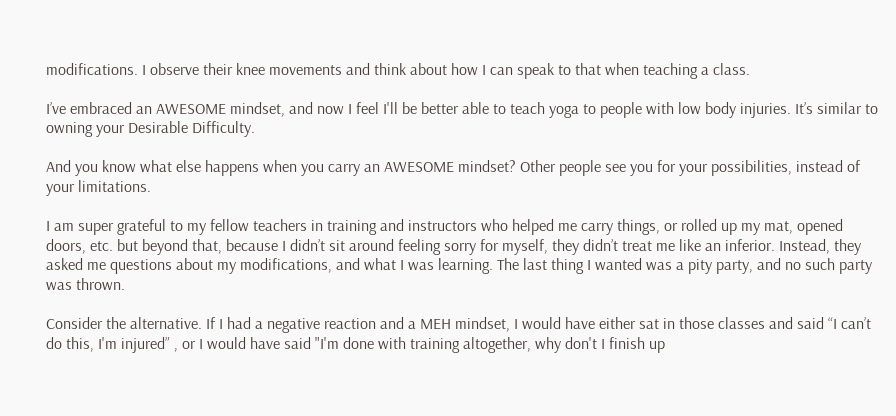modifications. I observe their knee movements and think about how I can speak to that when teaching a class.

I’ve embraced an AWESOME mindset, and now I feel I'll be better able to teach yoga to people with low body injuries. It’s similar to owning your Desirable Difficulty.

And you know what else happens when you carry an AWESOME mindset? Other people see you for your possibilities, instead of your limitations.

I am super grateful to my fellow teachers in training and instructors who helped me carry things, or rolled up my mat, opened doors, etc. but beyond that, because I didn’t sit around feeling sorry for myself, they didn’t treat me like an inferior. Instead, they asked me questions about my modifications, and what I was learning. The last thing I wanted was a pity party, and no such party was thrown.

Consider the alternative. If I had a negative reaction and a MEH mindset, I would have either sat in those classes and said “I can’t do this, I'm injured” , or I would have said "I'm done with training altogether, why don't I finish up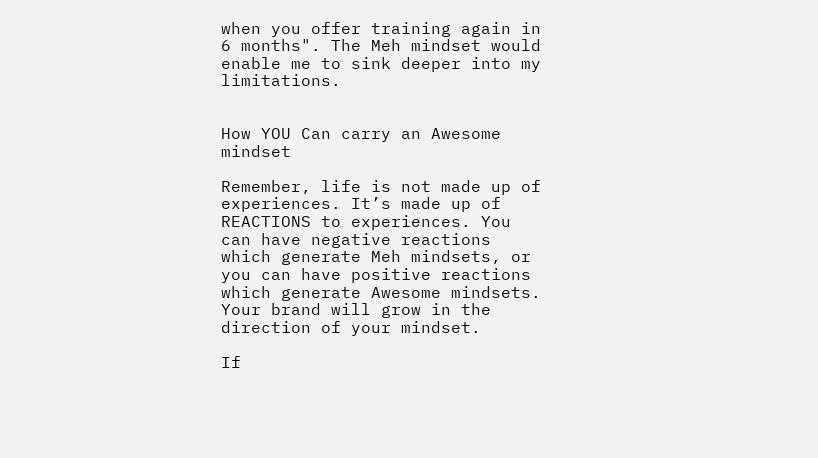when you offer training again in 6 months". The Meh mindset would enable me to sink deeper into my limitations.


How YOU Can carry an Awesome mindset

Remember, life is not made up of experiences. It’s made up of REACTIONS to experiences. You can have negative reactions which generate Meh mindsets, or you can have positive reactions which generate Awesome mindsets. Your brand will grow in the direction of your mindset.

If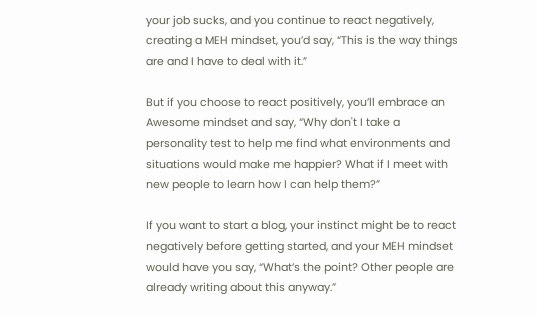your job sucks, and you continue to react negatively, creating a MEH mindset, you’d say, “This is the way things are and I have to deal with it.”

But if you choose to react positively, you’ll embrace an Awesome mindset and say, “Why don't I take a personality test to help me find what environments and situations would make me happier? What if I meet with new people to learn how I can help them?”

If you want to start a blog, your instinct might be to react negatively before getting started, and your MEH mindset would have you say, “What’s the point? Other people are already writing about this anyway.”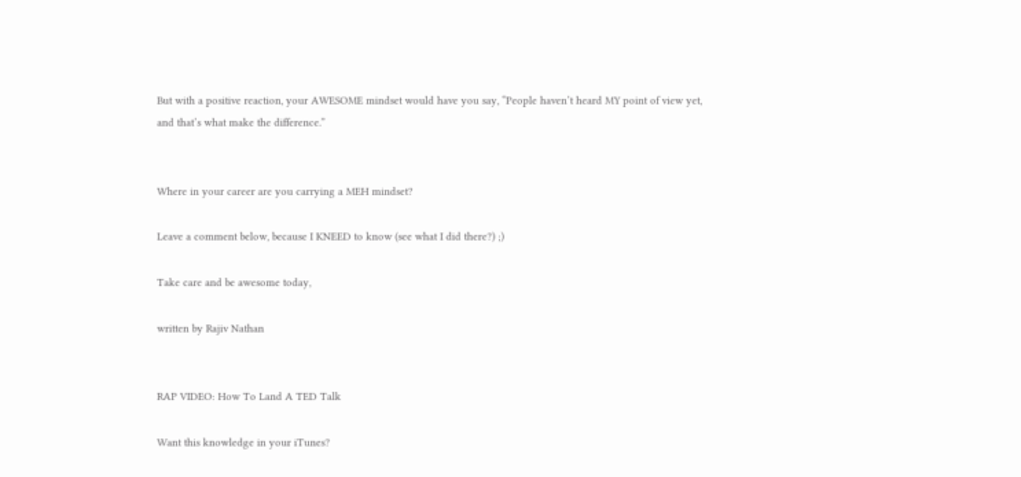But with a positive reaction, your AWESOME mindset would have you say, “People haven’t heard MY point of view yet, and that’s what make the difference.”


Where in your career are you carrying a MEH mindset?

Leave a comment below, because I KNEED to know (see what I did there?) ;)

Take care and be awesome today,

written by Rajiv Nathan


RAP VIDEO: How To Land A TED Talk

Want this knowledge in your iTunes?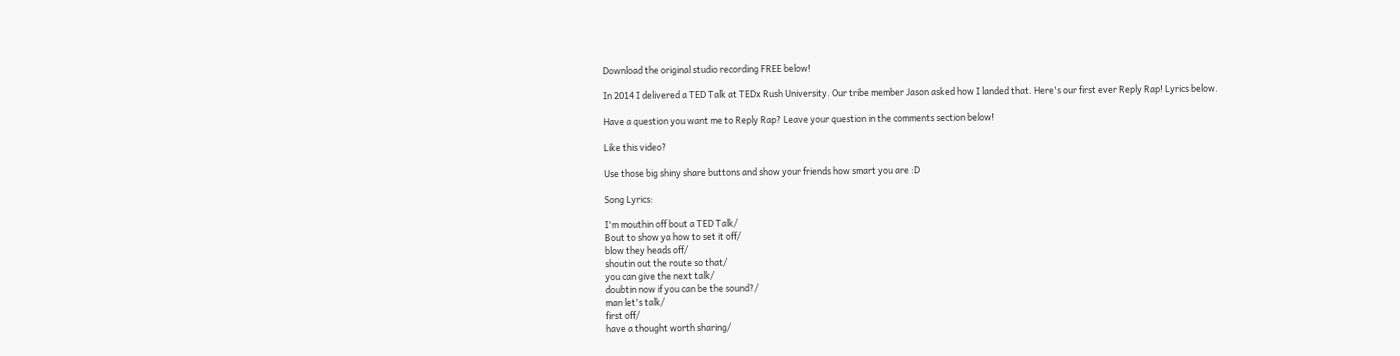Download the original studio recording FREE below!

In 2014 I delivered a TED Talk at TEDx Rush University. Our tribe member Jason asked how I landed that. Here's our first ever Reply Rap! Lyrics below.

Have a question you want me to Reply Rap? Leave your question in the comments section below!

Like this video?

Use those big shiny share buttons and show your friends how smart you are :D

Song Lyrics:

I'm mouthin off bout a TED Talk/
Bout to show ya how to set it off/
blow they heads off/
shoutin out the route so that/
you can give the next talk/
doubtin now if you can be the sound?/
man let's talk/
first off/
have a thought worth sharing/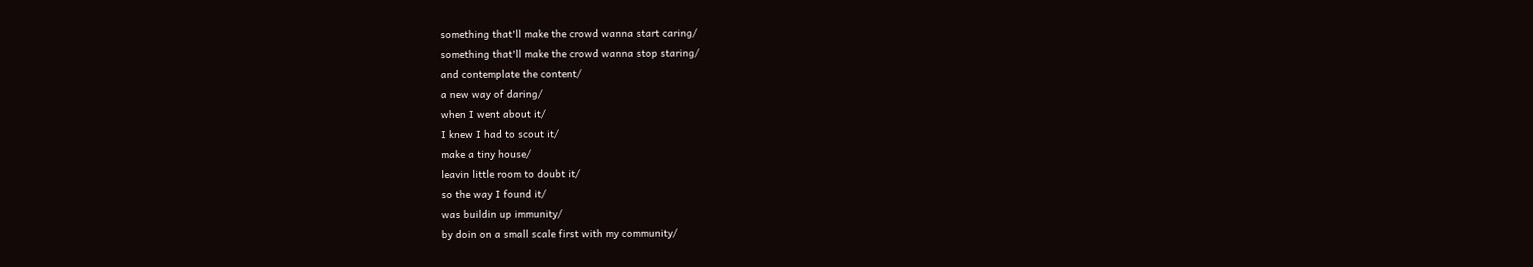something that'll make the crowd wanna start caring/
something that'll make the crowd wanna stop staring/
and contemplate the content/
a new way of daring/
when I went about it/
I knew I had to scout it/
make a tiny house/
leavin little room to doubt it/
so the way I found it/
was buildin up immunity/
by doin on a small scale first with my community/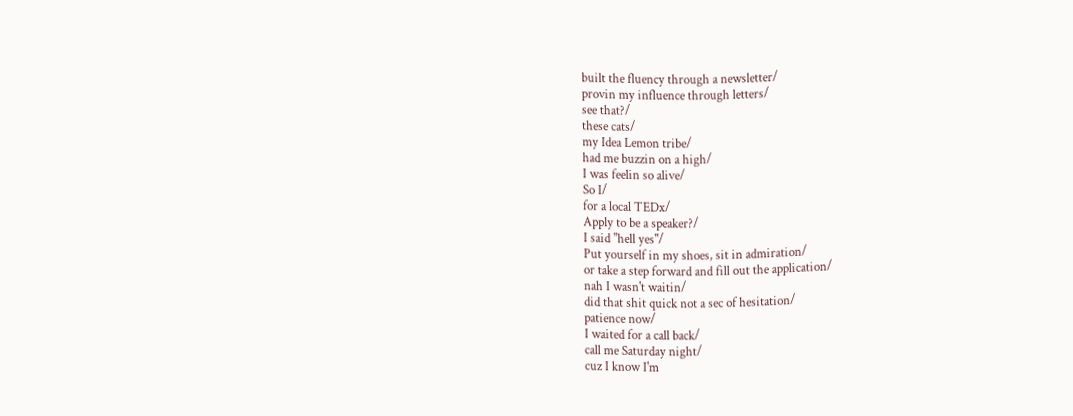built the fluency through a newsletter/
provin my influence through letters/
see that?/
these cats/
my Idea Lemon tribe/
had me buzzin on a high/
I was feelin so alive/
So I/
for a local TEDx/
Apply to be a speaker?/
I said "hell yes"/
Put yourself in my shoes, sit in admiration/
or take a step forward and fill out the application/
nah I wasn't waitin/
did that shit quick not a sec of hesitation/
patience now/
I waited for a call back/
call me Saturday night/
cuz I know I'm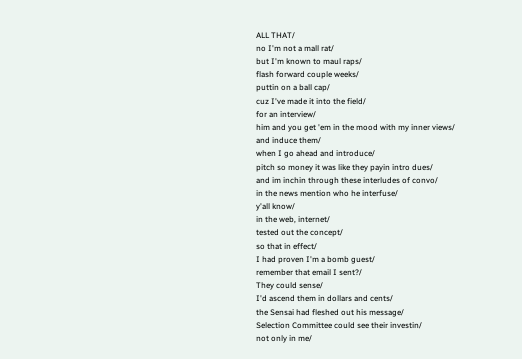ALL THAT/
no I'm not a mall rat/
but I'm known to maul raps/
flash forward couple weeks/
puttin on a ball cap/
cuz I've made it into the field/
for an interview/
him and you get 'em in the mood with my inner views/
and induce them/
when I go ahead and introduce/
pitch so money it was like they payin intro dues/
and im inchin through these interludes of convo/
in the news mention who he interfuse/
y'all know/
in the web, internet/
tested out the concept/
so that in effect/
I had proven I'm a bomb guest/
remember that email I sent?/
They could sense/
I'd ascend them in dollars and cents/
the Sensai had fleshed out his message/
Selection Committee could see their investin/
not only in me/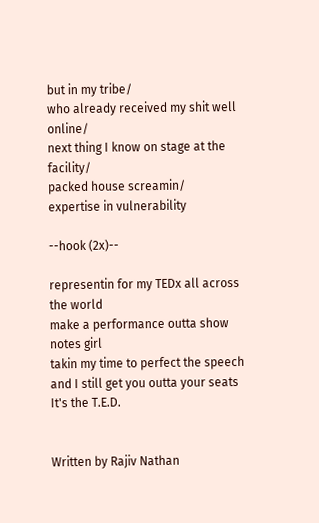but in my tribe/
who already received my shit well online/
next thing I know on stage at the facility/
packed house screamin/
expertise in vulnerability

--hook (2x)--

representin for my TEDx all across the world
make a performance outta show notes girl
takin my time to perfect the speech
and I still get you outta your seats
It's the T.E.D.


Written by Rajiv Nathan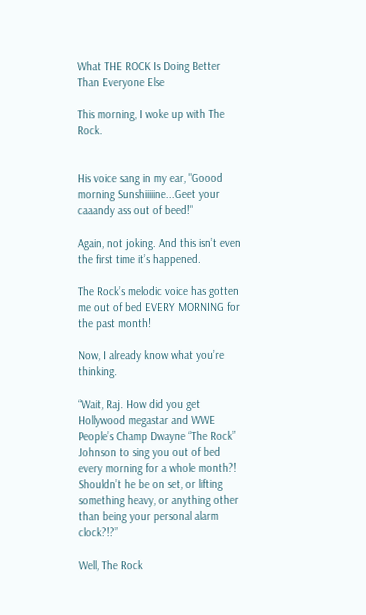What THE ROCK Is Doing Better Than Everyone Else

This morning, I woke up with The Rock.


His voice sang in my ear, "Goood morning Sunshiiiiine...Geet your caaandy ass out of beed!"

Again, not joking. And this isn’t even the first time it’s happened.

The Rock’s melodic voice has gotten me out of bed EVERY MORNING for the past month!

Now, I already know what you’re thinking.

“Wait, Raj. How did you get Hollywood megastar and WWE People’s Champ Dwayne “The Rock” Johnson to sing you out of bed every morning for a whole month?! Shouldn’t he be on set, or lifting something heavy, or anything other than being your personal alarm clock?!?”

Well, The Rock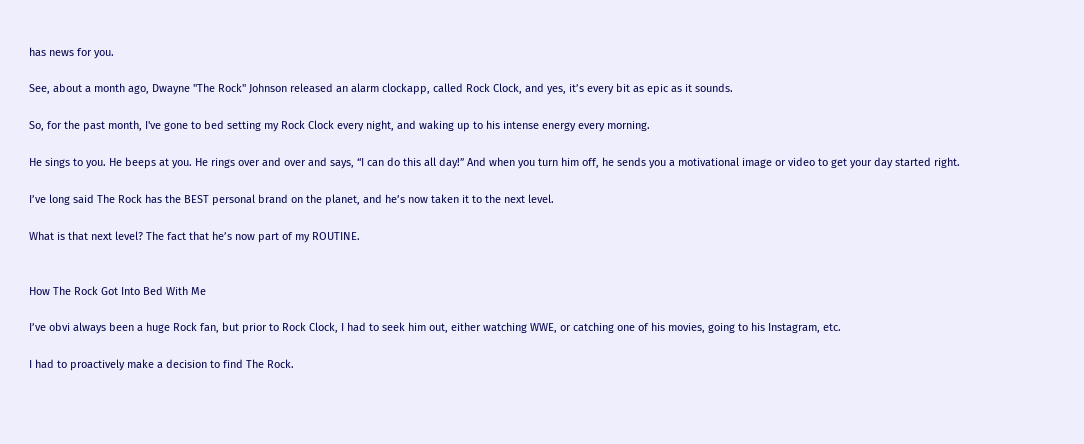has news for you.

See, about a month ago, Dwayne "The Rock" Johnson released an alarm clockapp, called Rock Clock, and yes, it’s every bit as epic as it sounds.

So, for the past month, I've gone to bed setting my Rock Clock every night, and waking up to his intense energy every morning.

He sings to you. He beeps at you. He rings over and over and says, “I can do this all day!” And when you turn him off, he sends you a motivational image or video to get your day started right.

I’ve long said The Rock has the BEST personal brand on the planet, and he’s now taken it to the next level.

What is that next level? The fact that he’s now part of my ROUTINE.


How The Rock Got Into Bed With Me

I’ve obvi always been a huge Rock fan, but prior to Rock Clock, I had to seek him out, either watching WWE, or catching one of his movies, going to his Instagram, etc.

I had to proactively make a decision to find The Rock.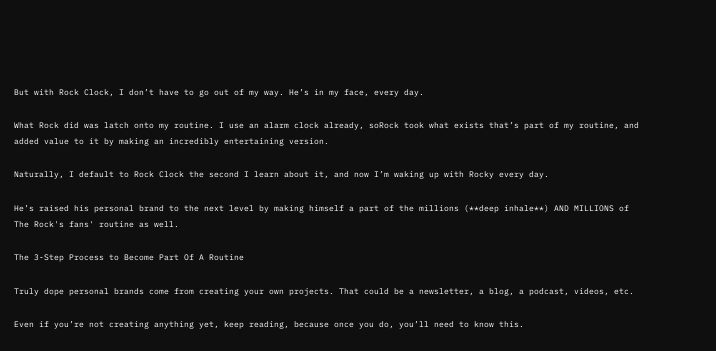But with Rock Clock, I don’t have to go out of my way. He’s in my face, every day.

What Rock did was latch onto my routine. I use an alarm clock already, soRock took what exists that’s part of my routine, and added value to it by making an incredibly entertaining version.

Naturally, I default to Rock Clock the second I learn about it, and now I’m waking up with Rocky every day.

He’s raised his personal brand to the next level by making himself a part of the millions (**deep inhale**) AND MILLIONS of The Rock's fans' routine as well.

The 3-Step Process to Become Part Of A Routine

Truly dope personal brands come from creating your own projects. That could be a newsletter, a blog, a podcast, videos, etc.

Even if you’re not creating anything yet, keep reading, because once you do, you’ll need to know this.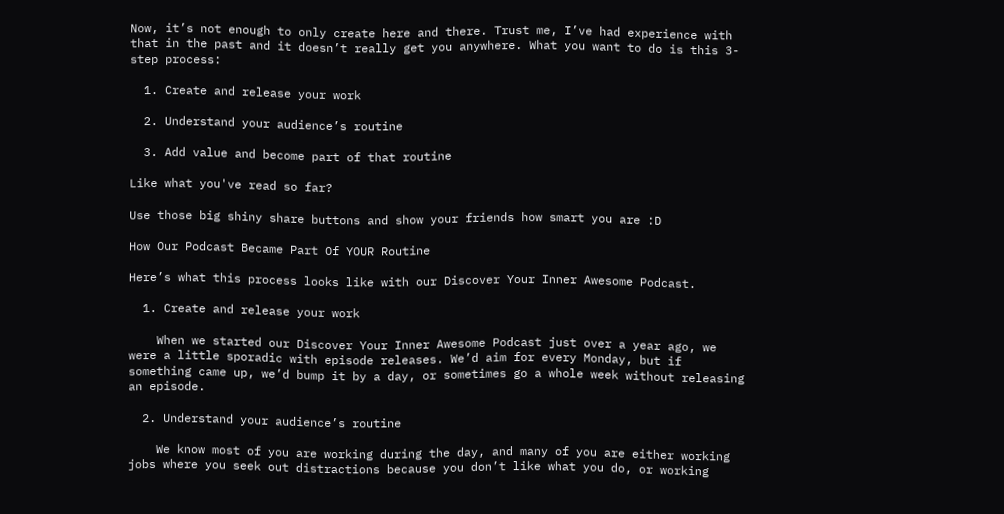Now, it’s not enough to only create here and there. Trust me, I’ve had experience with that in the past and it doesn’t really get you anywhere. What you want to do is this 3-step process:

  1. Create and release your work

  2. Understand your audience’s routine

  3. Add value and become part of that routine

Like what you've read so far?

Use those big shiny share buttons and show your friends how smart you are :D

How Our Podcast Became Part Of YOUR Routine

Here’s what this process looks like with our Discover Your Inner Awesome Podcast.

  1. Create and release your work

    When we started our Discover Your Inner Awesome Podcast just over a year ago, we were a little sporadic with episode releases. We’d aim for every Monday, but if something came up, we’d bump it by a day, or sometimes go a whole week without releasing an episode.

  2. Understand your audience’s routine

    We know most of you are working during the day, and many of you are either working jobs where you seek out distractions because you don’t like what you do, or working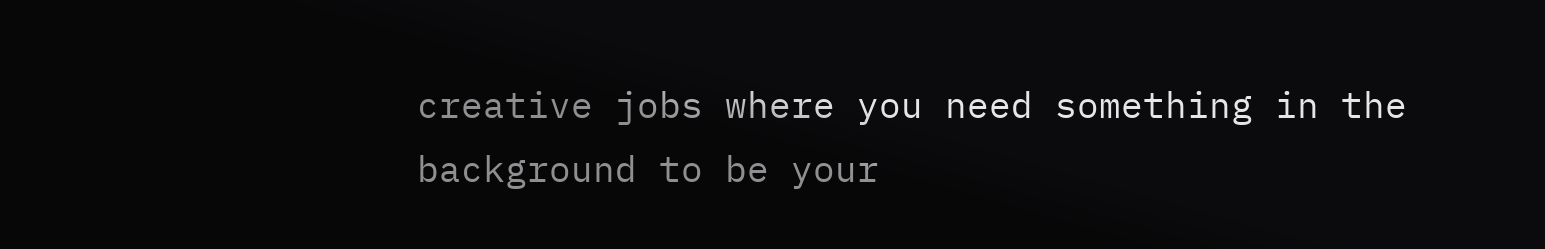creative jobs where you need something in the background to be your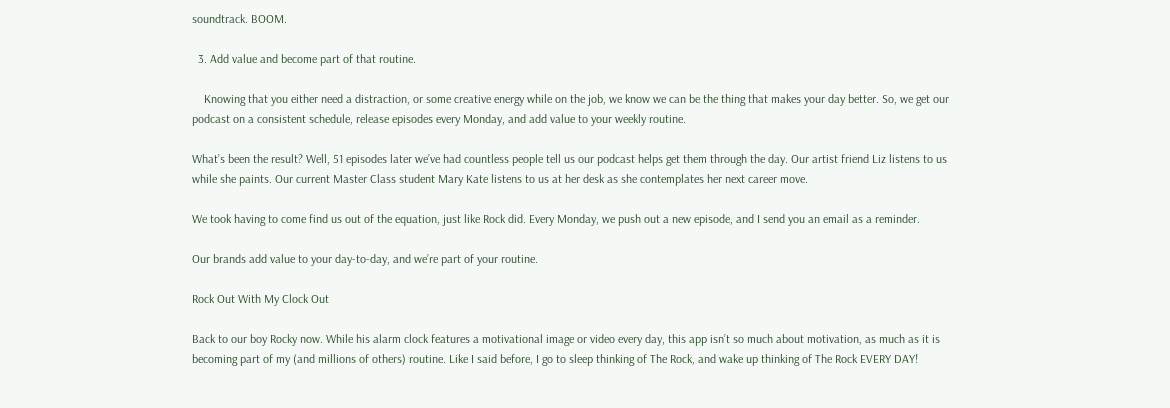soundtrack. BOOM.

  3. Add value and become part of that routine.

    Knowing that you either need a distraction, or some creative energy while on the job, we know we can be the thing that makes your day better. So, we get our podcast on a consistent schedule, release episodes every Monday, and add value to your weekly routine.

What’s been the result? Well, 51 episodes later we’ve had countless people tell us our podcast helps get them through the day. Our artist friend Liz listens to us while she paints. Our current Master Class student Mary Kate listens to us at her desk as she contemplates her next career move.

We took having to come find us out of the equation, just like Rock did. Every Monday, we push out a new episode, and I send you an email as a reminder.

Our brands add value to your day-to-day, and we’re part of your routine.

Rock Out With My Clock Out

Back to our boy Rocky now. While his alarm clock features a motivational image or video every day, this app isn’t so much about motivation, as much as it is becoming part of my (and millions of others) routine. Like I said before, I go to sleep thinking of The Rock, and wake up thinking of The Rock EVERY DAY!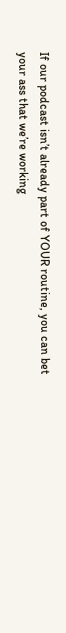If our podcast isn’t already part of YOUR routine, you can bet your ass that we’re working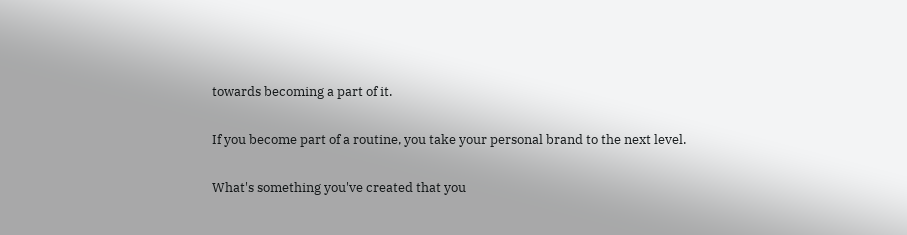towards becoming a part of it.

If you become part of a routine, you take your personal brand to the next level.

What's something you've created that you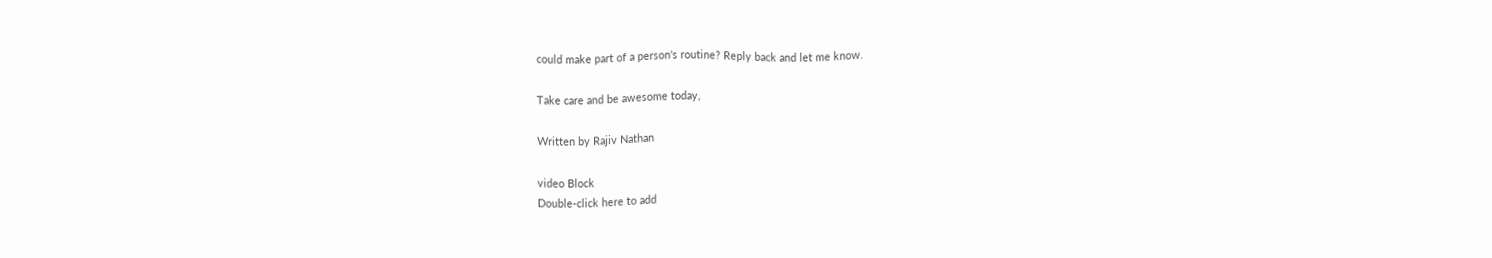could make part of a person's routine? Reply back and let me know.

Take care and be awesome today,

Written by Rajiv Nathan

video Block
Double-click here to add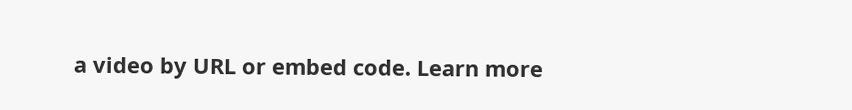a video by URL or embed code. Learn more